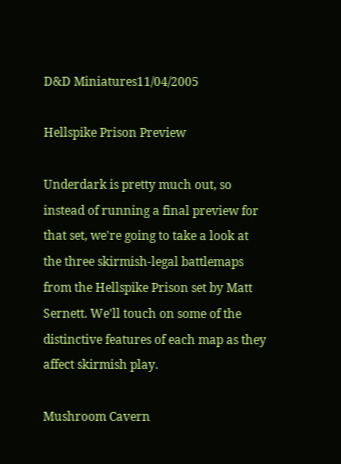D&D Miniatures11/04/2005

Hellspike Prison Preview

Underdark is pretty much out, so instead of running a final preview for that set, we're going to take a look at the three skirmish-legal battlemaps from the Hellspike Prison set by Matt Sernett. We'll touch on some of the distinctive features of each map as they affect skirmish play.

Mushroom Cavern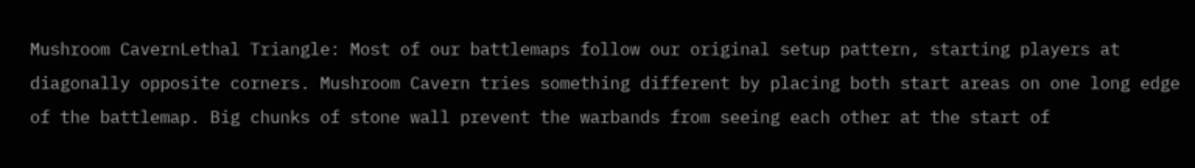Mushroom CavernLethal Triangle: Most of our battlemaps follow our original setup pattern, starting players at diagonally opposite corners. Mushroom Cavern tries something different by placing both start areas on one long edge of the battlemap. Big chunks of stone wall prevent the warbands from seeing each other at the start of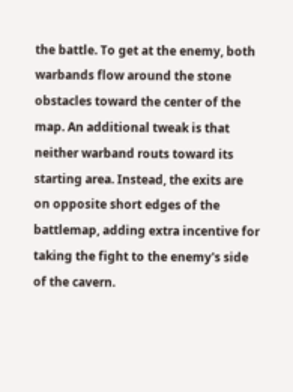the battle. To get at the enemy, both warbands flow around the stone obstacles toward the center of the map. An additional tweak is that neither warband routs toward its starting area. Instead, the exits are on opposite short edges of the battlemap, adding extra incentive for taking the fight to the enemy's side of the cavern.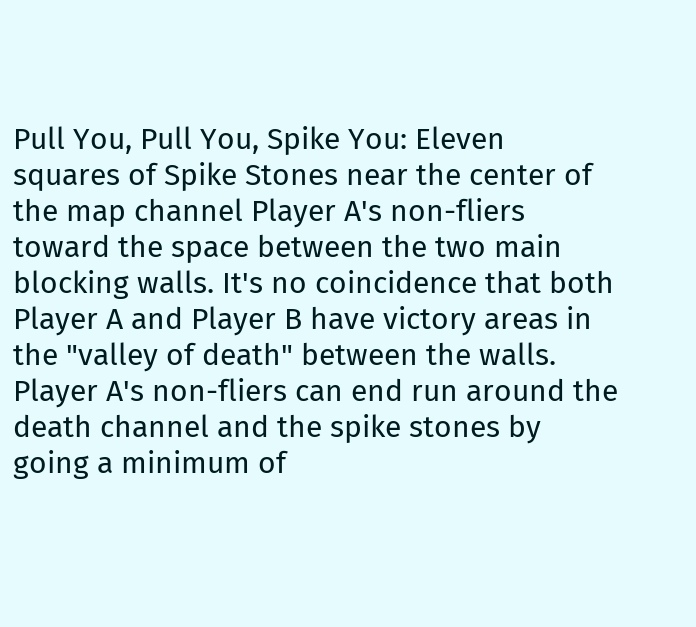Pull You, Pull You, Spike You: Eleven squares of Spike Stones near the center of the map channel Player A's non-fliers toward the space between the two main blocking walls. It's no coincidence that both Player A and Player B have victory areas in the "valley of death" between the walls. Player A's non-fliers can end run around the death channel and the spike stones by going a minimum of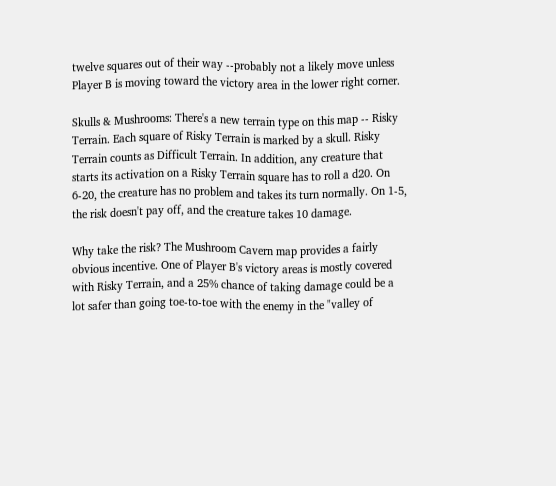twelve squares out of their way --probably not a likely move unless Player B is moving toward the victory area in the lower right corner.

Skulls & Mushrooms: There's a new terrain type on this map -- Risky Terrain. Each square of Risky Terrain is marked by a skull. Risky Terrain counts as Difficult Terrain. In addition, any creature that starts its activation on a Risky Terrain square has to roll a d20. On 6-20, the creature has no problem and takes its turn normally. On 1-5, the risk doesn't pay off, and the creature takes 10 damage.

Why take the risk? The Mushroom Cavern map provides a fairly obvious incentive. One of Player B's victory areas is mostly covered with Risky Terrain, and a 25% chance of taking damage could be a lot safer than going toe-to-toe with the enemy in the "valley of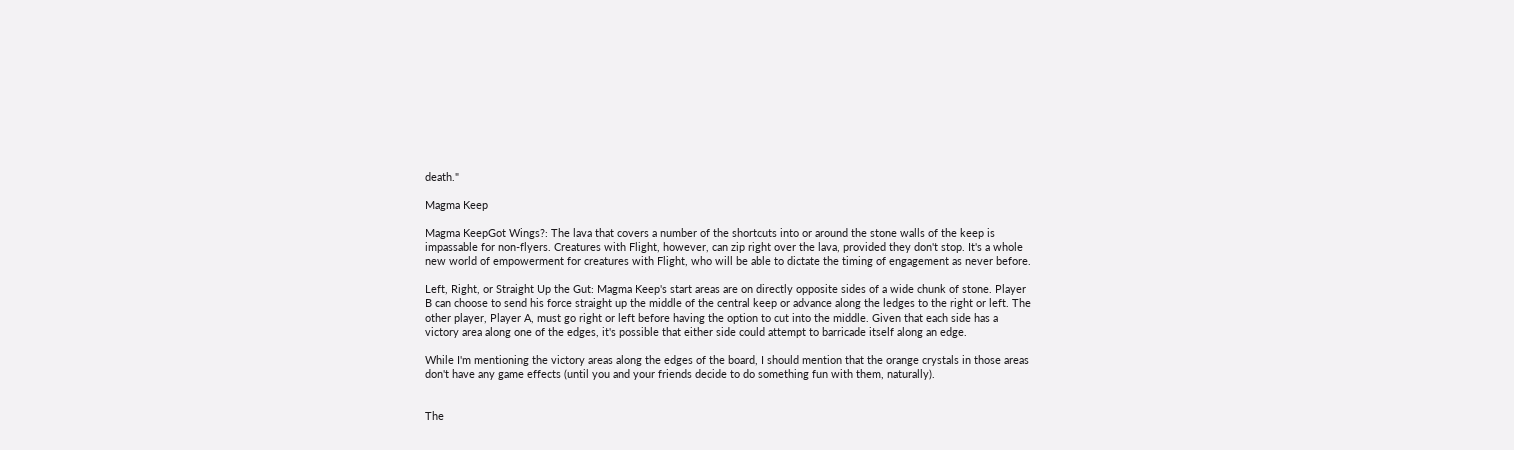death."

Magma Keep

Magma KeepGot Wings?: The lava that covers a number of the shortcuts into or around the stone walls of the keep is impassable for non-flyers. Creatures with Flight, however, can zip right over the lava, provided they don't stop. It's a whole new world of empowerment for creatures with Flight, who will be able to dictate the timing of engagement as never before.

Left, Right, or Straight Up the Gut: Magma Keep's start areas are on directly opposite sides of a wide chunk of stone. Player B can choose to send his force straight up the middle of the central keep or advance along the ledges to the right or left. The other player, Player A, must go right or left before having the option to cut into the middle. Given that each side has a victory area along one of the edges, it's possible that either side could attempt to barricade itself along an edge.

While I'm mentioning the victory areas along the edges of the board, I should mention that the orange crystals in those areas don't have any game effects (until you and your friends decide to do something fun with them, naturally).


The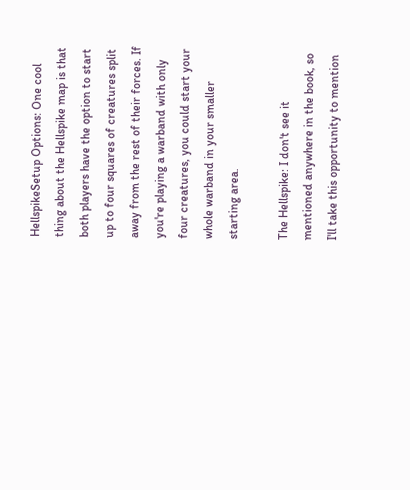HellspikeSetup Options: One cool thing about the Hellspike map is that both players have the option to start up to four squares of creatures split away from the rest of their forces. If you're playing a warband with only four creatures, you could start your whole warband in your smaller starting area.

The Hellspike: I don't see it mentioned anywhere in the book, so I'll take this opportunity to mention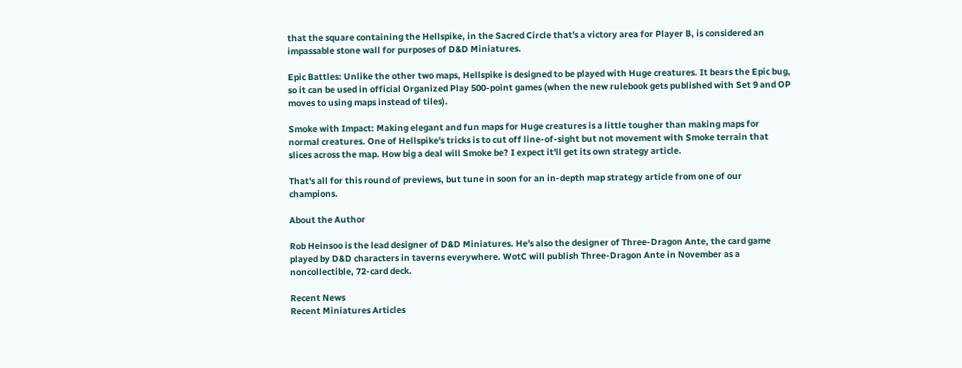that the square containing the Hellspike, in the Sacred Circle that's a victory area for Player B, is considered an impassable stone wall for purposes of D&D Miniatures.

Epic Battles: Unlike the other two maps, Hellspike is designed to be played with Huge creatures. It bears the Epic bug, so it can be used in official Organized Play 500-point games (when the new rulebook gets published with Set 9 and OP moves to using maps instead of tiles).

Smoke with Impact: Making elegant and fun maps for Huge creatures is a little tougher than making maps for normal creatures. One of Hellspike's tricks is to cut off line-of-sight but not movement with Smoke terrain that slices across the map. How big a deal will Smoke be? I expect it'll get its own strategy article.

That's all for this round of previews, but tune in soon for an in-depth map strategy article from one of our champions.

About the Author

Rob Heinsoo is the lead designer of D&D Miniatures. He's also the designer of Three-Dragon Ante, the card game played by D&D characters in taverns everywhere. WotC will publish Three-Dragon Ante in November as a noncollectible, 72-card deck.

Recent News
Recent Miniatures Articles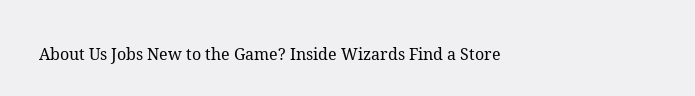About Us Jobs New to the Game? Inside Wizards Find a Store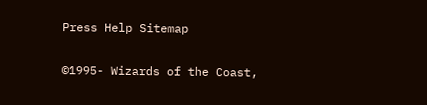Press Help Sitemap

©1995- Wizards of the Coast,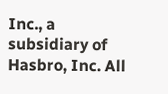Inc., a subsidiary of Hasbro, Inc. All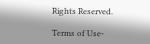Rights Reserved.

Terms of Use-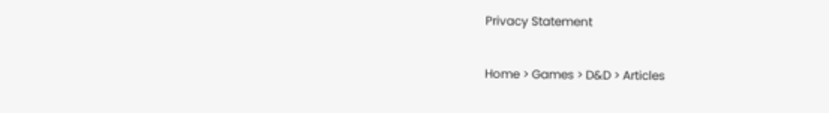Privacy Statement

Home > Games > D&D > Articles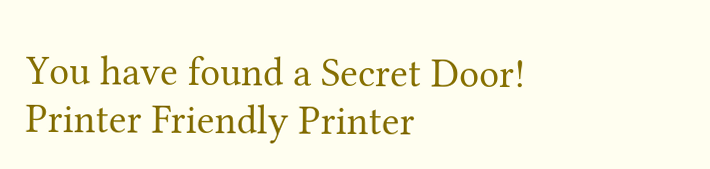You have found a Secret Door!
Printer Friendly Printer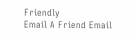Friendly
Email A Friend Email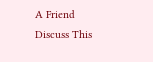A Friend
Discuss This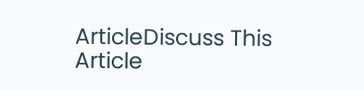ArticleDiscuss This Article